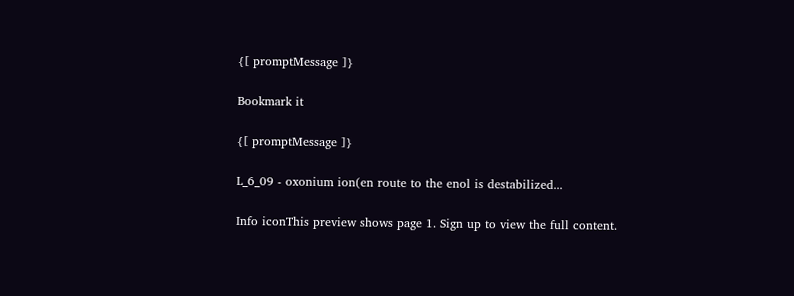{[ promptMessage ]}

Bookmark it

{[ promptMessage ]}

L_6_09 - oxonium ion(en route to the enol is destabilized...

Info iconThis preview shows page 1. Sign up to view the full content.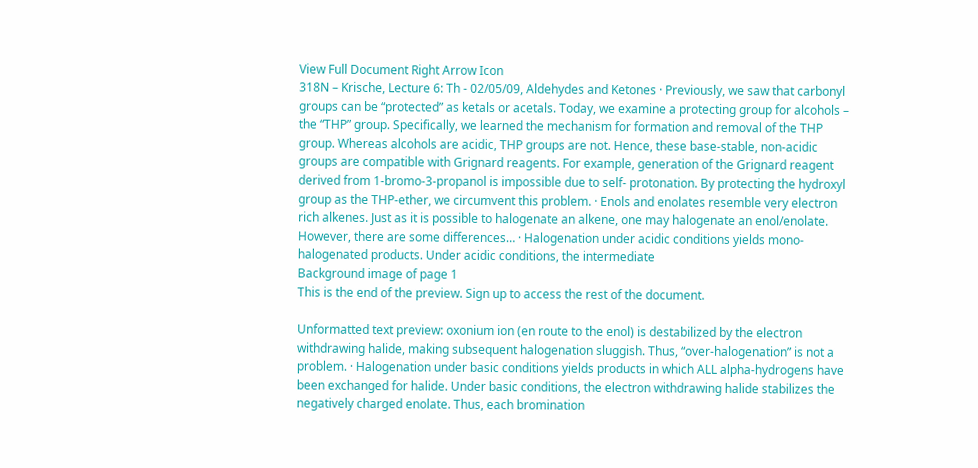View Full Document Right Arrow Icon
318N – Krische, Lecture 6: Th - 02/05/09, Aldehydes and Ketones · Previously, we saw that carbonyl groups can be “protected” as ketals or acetals. Today, we examine a protecting group for alcohols – the “THP” group. Specifically, we learned the mechanism for formation and removal of the THP group. Whereas alcohols are acidic, THP groups are not. Hence, these base-stable, non-acidic groups are compatible with Grignard reagents. For example, generation of the Grignard reagent derived from 1-bromo-3-propanol is impossible due to self- protonation. By protecting the hydroxyl group as the THP-ether, we circumvent this problem. · Enols and enolates resemble very electron rich alkenes. Just as it is possible to halogenate an alkene, one may halogenate an enol/enolate. However, there are some differences… · Halogenation under acidic conditions yields mono-halogenated products. Under acidic conditions, the intermediate
Background image of page 1
This is the end of the preview. Sign up to access the rest of the document.

Unformatted text preview: oxonium ion (en route to the enol) is destabilized by the electron withdrawing halide, making subsequent halogenation sluggish. Thus, “over-halogenation” is not a problem. · Halogenation under basic conditions yields products in which ALL alpha-hydrogens have been exchanged for halide. Under basic conditions, the electron withdrawing halide stabilizes the negatively charged enolate. Thus, each bromination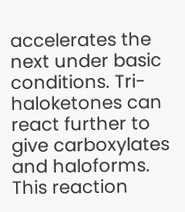accelerates the next under basic conditions. Tri-haloketones can react further to give carboxylates and haloforms. This reaction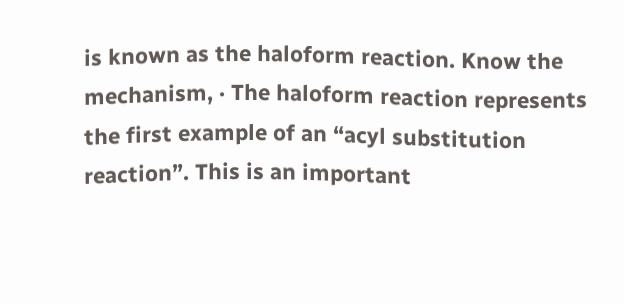is known as the haloform reaction. Know the mechanism, · The haloform reaction represents the first example of an “acyl substitution reaction”. This is an important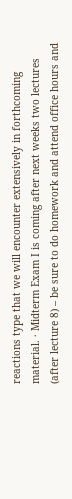reactions type that we will encounter extensively in forthcoming material. · Midterm Exam I is coming after next weeks two lectures (after lecture 8) – be sure to do homework and attend office hours and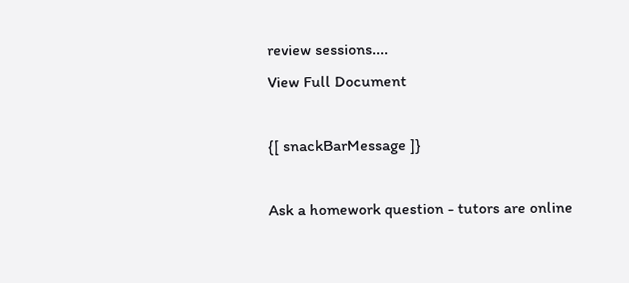review sessions....
View Full Document

{[ snackBarMessage ]}

Ask a homework question - tutors are online